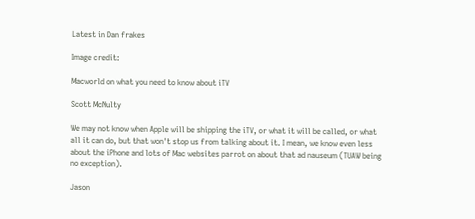Latest in Dan frakes

Image credit:

Macworld on what you need to know about iTV

Scott McNulty

We may not know when Apple will be shipping the iTV, or what it will be called, or what all it can do, but that won't stop us from talking about it. I mean, we know even less about the iPhone and lots of Mac websites parrot on about that ad nauseum (TUAW being no exception).

Jason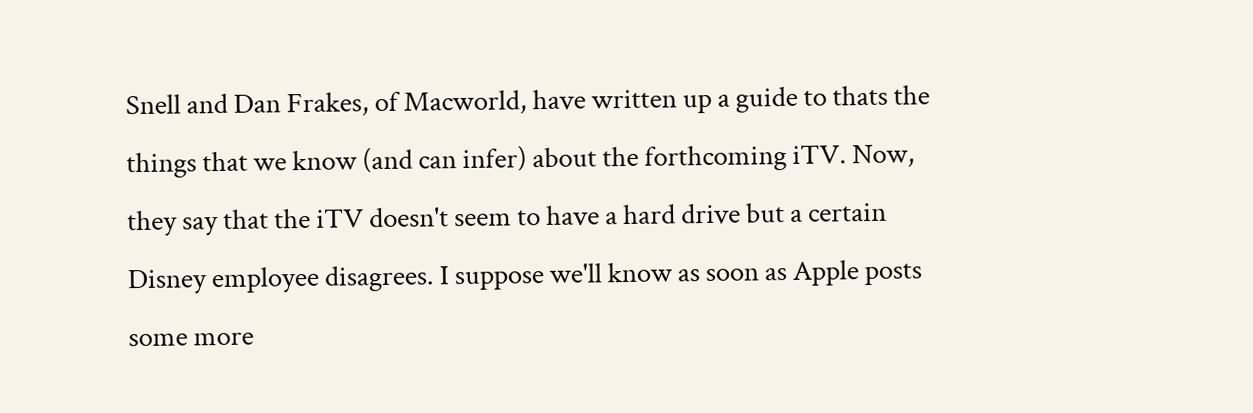Snell and Dan Frakes, of Macworld, have written up a guide to thats the things that we know (and can infer) about the forthcoming iTV. Now, they say that the iTV doesn't seem to have a hard drive but a certain Disney employee disagrees. I suppose we'll know as soon as Apple posts some more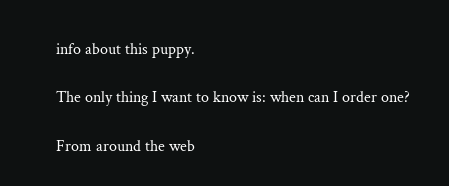info about this puppy.

The only thing I want to know is: when can I order one?

From around the web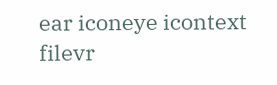ear iconeye icontext filevr